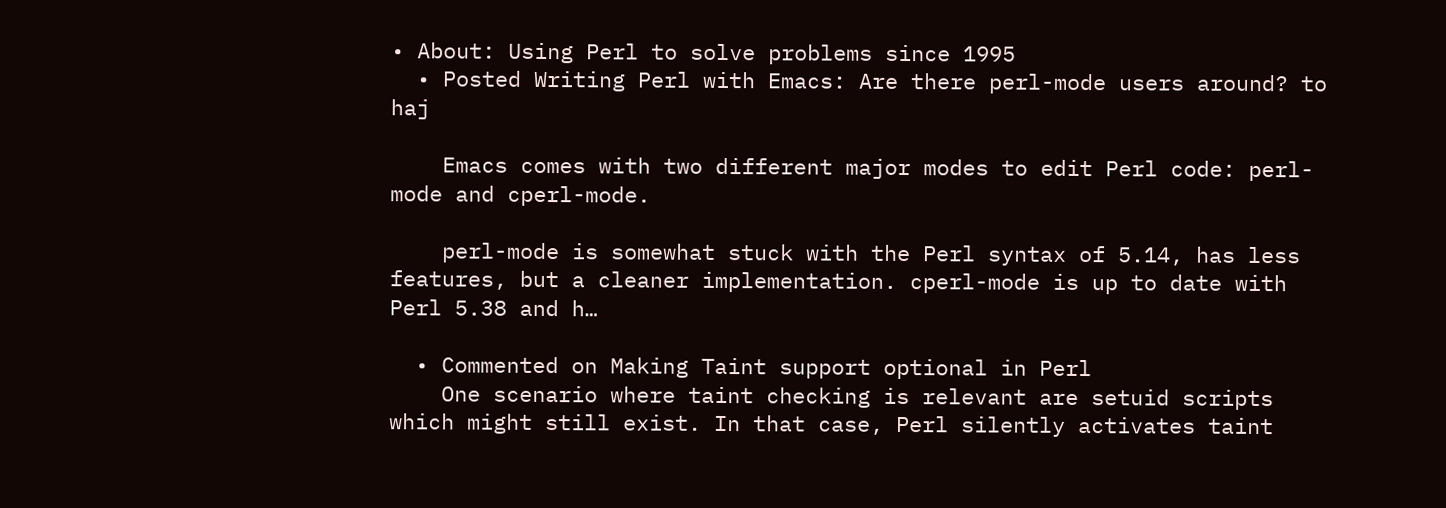• About: Using Perl to solve problems since 1995
  • Posted Writing Perl with Emacs: Are there perl-mode users around? to haj

    Emacs comes with two different major modes to edit Perl code: perl-mode and cperl-mode.

    perl-mode is somewhat stuck with the Perl syntax of 5.14, has less features, but a cleaner implementation. cperl-mode is up to date with Perl 5.38 and h…

  • Commented on Making Taint support optional in Perl
    One scenario where taint checking is relevant are setuid scripts which might still exist. In that case, Perl silently activates taint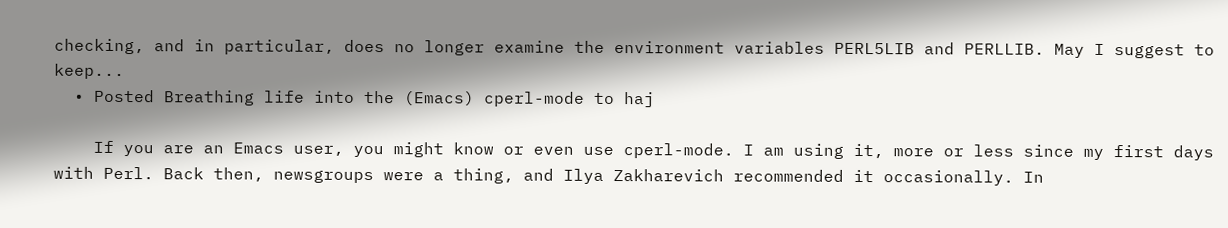checking, and in particular, does no longer examine the environment variables PERL5LIB and PERLLIB. May I suggest to keep...
  • Posted Breathing life into the (Emacs) cperl-mode to haj

    If you are an Emacs user, you might know or even use cperl-mode. I am using it, more or less since my first days with Perl. Back then, newsgroups were a thing, and Ilya Zakharevich recommended it occasionally. In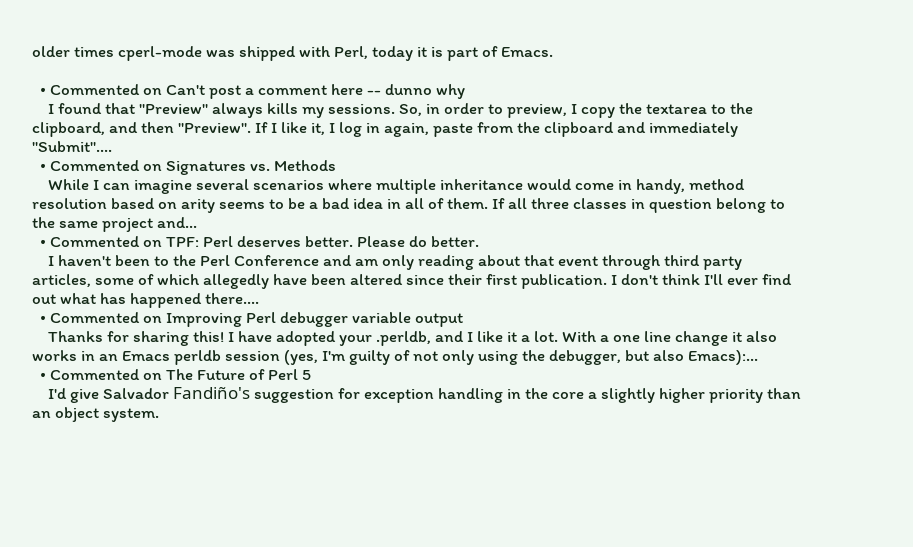older times cperl-mode was shipped with Perl, today it is part of Emacs.

  • Commented on Can't post a comment here -- dunno why
    I found that "Preview" always kills my sessions. So, in order to preview, I copy the textarea to the clipboard, and then "Preview". If I like it, I log in again, paste from the clipboard and immediately "Submit"....
  • Commented on Signatures vs. Methods
    While I can imagine several scenarios where multiple inheritance would come in handy, method resolution based on arity seems to be a bad idea in all of them. If all three classes in question belong to the same project and...
  • Commented on TPF: Perl deserves better. Please do better.
    I haven't been to the Perl Conference and am only reading about that event through third party articles, some of which allegedly have been altered since their first publication. I don't think I'll ever find out what has happened there....
  • Commented on Improving Perl debugger variable output
    Thanks for sharing this! I have adopted your .perldb, and I like it a lot. With a one line change it also works in an Emacs perldb session (yes, I'm guilty of not only using the debugger, but also Emacs):...
  • Commented on The Future of Perl 5
    I'd give Salvador Fandiño's suggestion for exception handling in the core a slightly higher priority than an object system.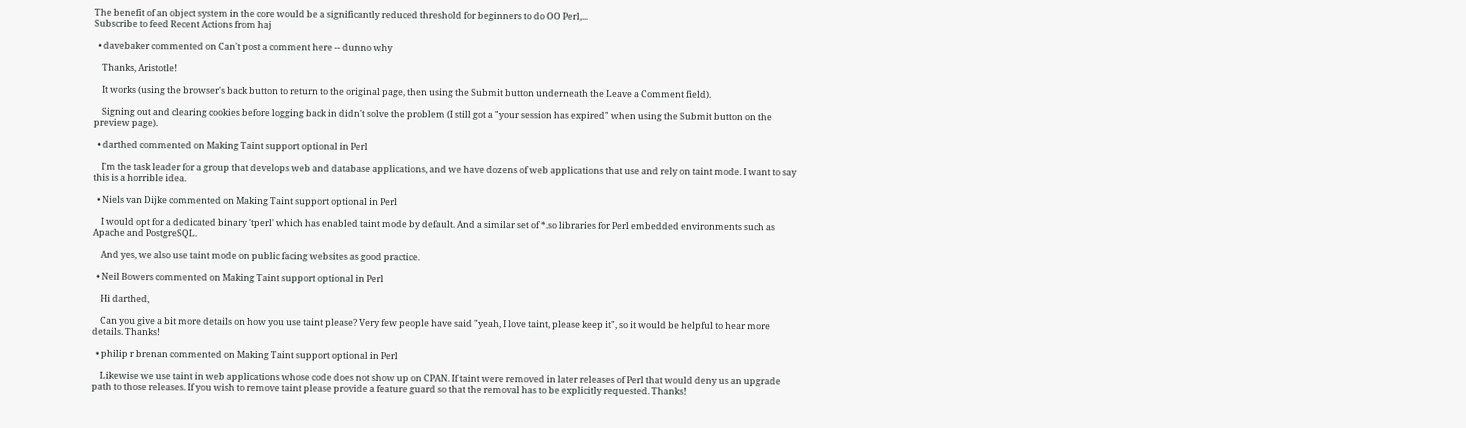The benefit of an object system in the core would be a significantly reduced threshold for beginners to do OO Perl,...
Subscribe to feed Recent Actions from haj

  • davebaker commented on Can't post a comment here -- dunno why

    Thanks, Aristotle!

    It works (using the browser's back button to return to the original page, then using the Submit button underneath the Leave a Comment field).

    Signing out and clearing cookies before logging back in didn't solve the problem (I still got a "your session has expired" when using the Submit button on the preview page).

  • darthed commented on Making Taint support optional in Perl

    I'm the task leader for a group that develops web and database applications, and we have dozens of web applications that use and rely on taint mode. I want to say this is a horrible idea.

  • Niels van Dijke commented on Making Taint support optional in Perl

    I would opt for a dedicated binary 'tperl' which has enabled taint mode by default. And a similar set of *.so libraries for Perl embedded environments such as Apache and PostgreSQL.

    And yes, we also use taint mode on public facing websites as good practice.

  • Neil Bowers commented on Making Taint support optional in Perl

    Hi darthed,

    Can you give a bit more details on how you use taint please? Very few people have said "yeah, I love taint, please keep it", so it would be helpful to hear more details. Thanks!

  • philip r brenan commented on Making Taint support optional in Perl

    Likewise we use taint in web applications whose code does not show up on CPAN. If taint were removed in later releases of Perl that would deny us an upgrade path to those releases. If you wish to remove taint please provide a feature guard so that the removal has to be explicitly requested. Thanks!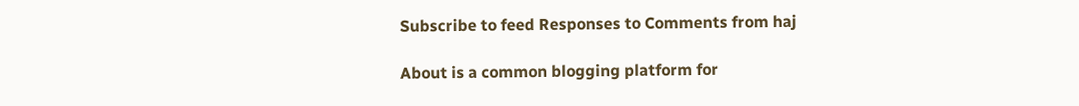Subscribe to feed Responses to Comments from haj

About is a common blogging platform for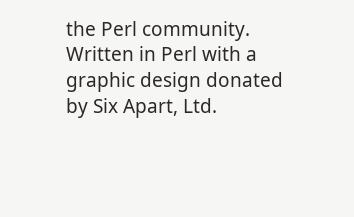the Perl community. Written in Perl with a graphic design donated by Six Apart, Ltd.